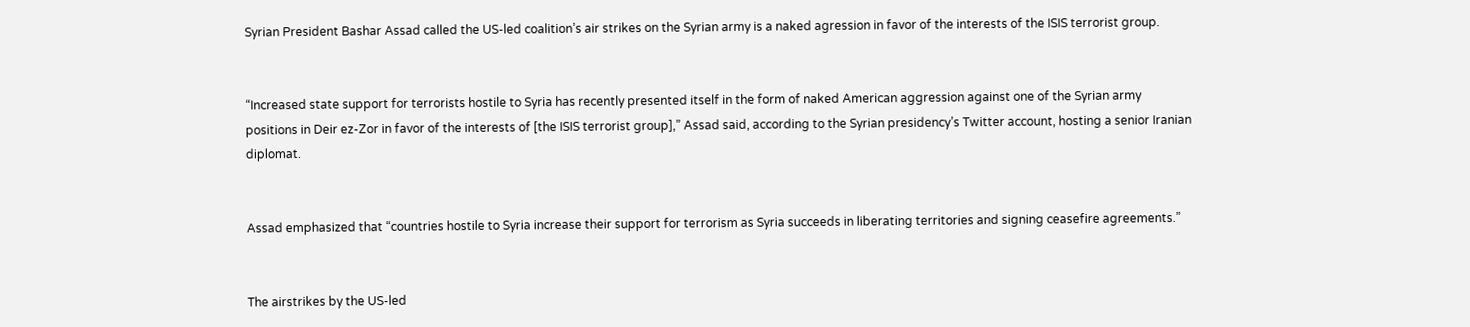Syrian President Bashar Assad called the US-led coalition’s air strikes on the Syrian army is a naked agression in favor of the interests of the ISIS terrorist group.


“Increased state support for terrorists hostile to Syria has recently presented itself in the form of naked American aggression against one of the Syrian army positions in Deir ez-Zor in favor of the interests of [the ISIS terrorist group],” Assad said, according to the Syrian presidency’s Twitter account, hosting a senior Iranian diplomat.


Assad emphasized that “countries hostile to Syria increase their support for terrorism as Syria succeeds in liberating territories and signing ceasefire agreements.”


The airstrikes by the US-led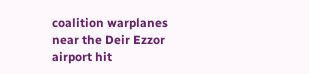coalition warplanes near the Deir Ezzor airport hit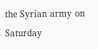the Syrian army on Saturday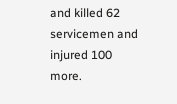and killed 62 servicemen and injured 100 more.